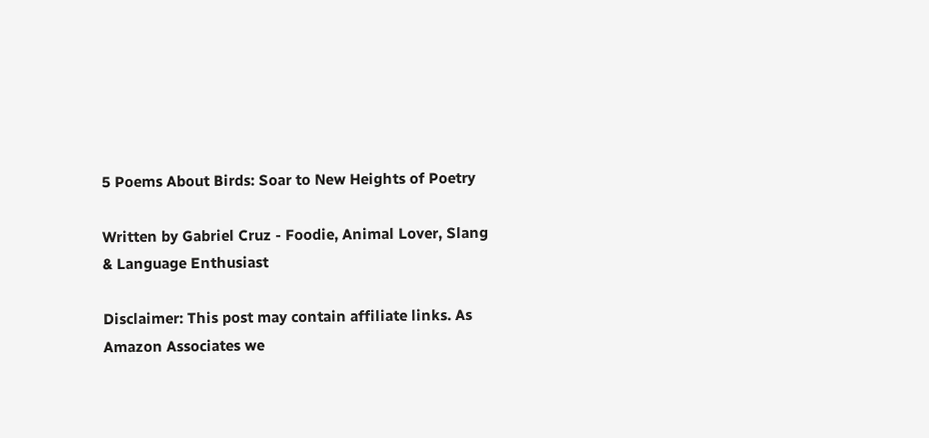5 Poems About Birds: Soar to New Heights of Poetry

Written by Gabriel Cruz - Foodie, Animal Lover, Slang & Language Enthusiast

Disclaimer: This post may contain affiliate links. As Amazon Associates we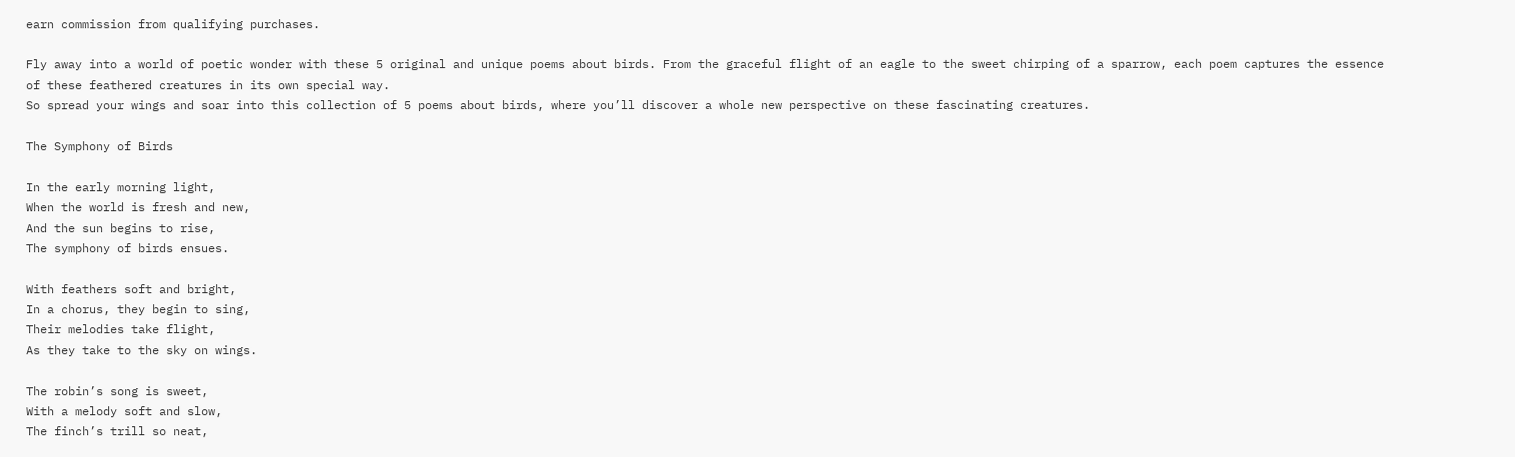earn commission from qualifying purchases.

Fly away into a world of poetic wonder with these 5 original and unique poems about birds. From the graceful flight of an eagle to the sweet chirping of a sparrow, each poem captures the essence of these feathered creatures in its own special way.
So spread your wings and soar into this collection of 5 poems about birds, where you’ll discover a whole new perspective on these fascinating creatures.

The Symphony of Birds

In the early morning light,
When the world is fresh and new,
And the sun begins to rise,
The symphony of birds ensues.

With feathers soft and bright,
In a chorus, they begin to sing,
Their melodies take flight,
As they take to the sky on wings.

The robin’s song is sweet,
With a melody soft and slow,
The finch’s trill so neat,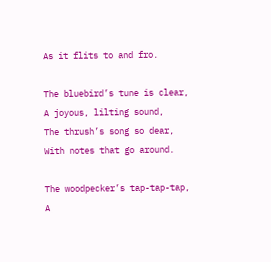As it flits to and fro.

The bluebird’s tune is clear,
A joyous, lilting sound,
The thrush’s song so dear,
With notes that go around.

The woodpecker’s tap-tap-tap,
A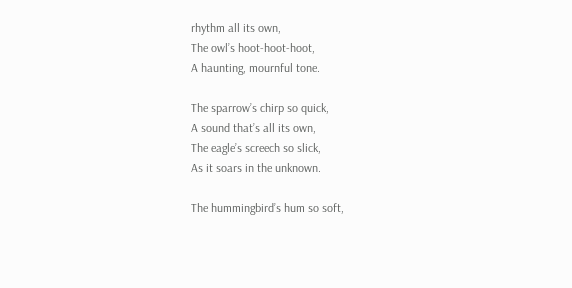rhythm all its own,
The owl’s hoot-hoot-hoot,
A haunting, mournful tone.

The sparrow’s chirp so quick,
A sound that’s all its own,
The eagle’s screech so slick,
As it soars in the unknown.

The hummingbird’s hum so soft,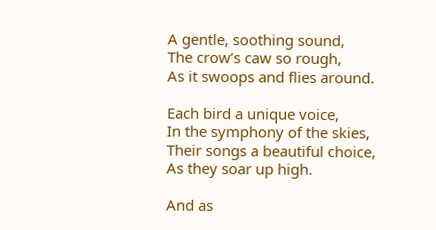A gentle, soothing sound,
The crow’s caw so rough,
As it swoops and flies around.

Each bird a unique voice,
In the symphony of the skies,
Their songs a beautiful choice,
As they soar up high.

And as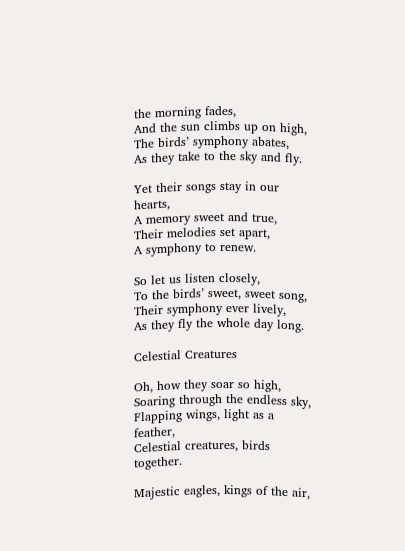the morning fades,
And the sun climbs up on high,
The birds’ symphony abates,
As they take to the sky and fly.

Yet their songs stay in our hearts,
A memory sweet and true,
Their melodies set apart,
A symphony to renew.

So let us listen closely,
To the birds’ sweet, sweet song,
Their symphony ever lively,
As they fly the whole day long.

Celestial Creatures

Oh, how they soar so high,
Soaring through the endless sky,
Flapping wings, light as a feather,
Celestial creatures, birds together.

Majestic eagles, kings of the air,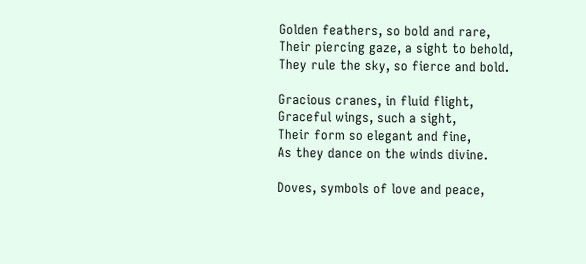Golden feathers, so bold and rare,
Their piercing gaze, a sight to behold,
They rule the sky, so fierce and bold.

Gracious cranes, in fluid flight,
Graceful wings, such a sight,
Their form so elegant and fine,
As they dance on the winds divine.

Doves, symbols of love and peace,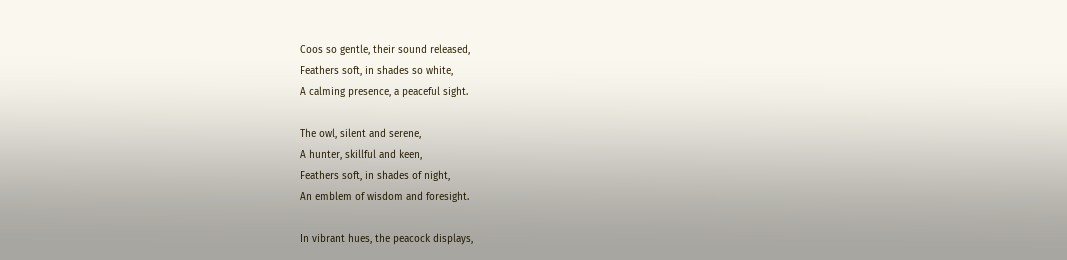Coos so gentle, their sound released,
Feathers soft, in shades so white,
A calming presence, a peaceful sight.

The owl, silent and serene,
A hunter, skillful and keen,
Feathers soft, in shades of night,
An emblem of wisdom and foresight.

In vibrant hues, the peacock displays,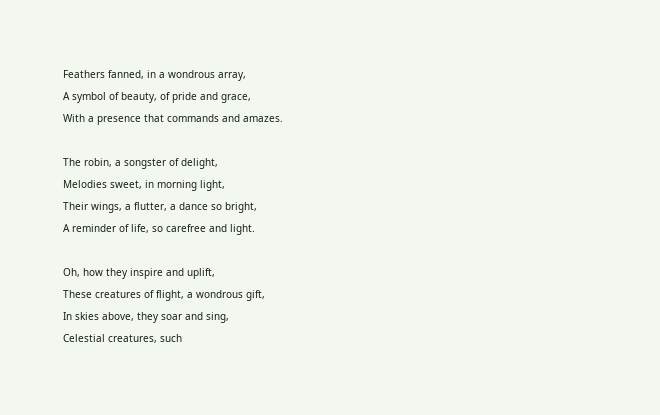Feathers fanned, in a wondrous array,
A symbol of beauty, of pride and grace,
With a presence that commands and amazes.

The robin, a songster of delight,
Melodies sweet, in morning light,
Their wings, a flutter, a dance so bright,
A reminder of life, so carefree and light.

Oh, how they inspire and uplift,
These creatures of flight, a wondrous gift,
In skies above, they soar and sing,
Celestial creatures, such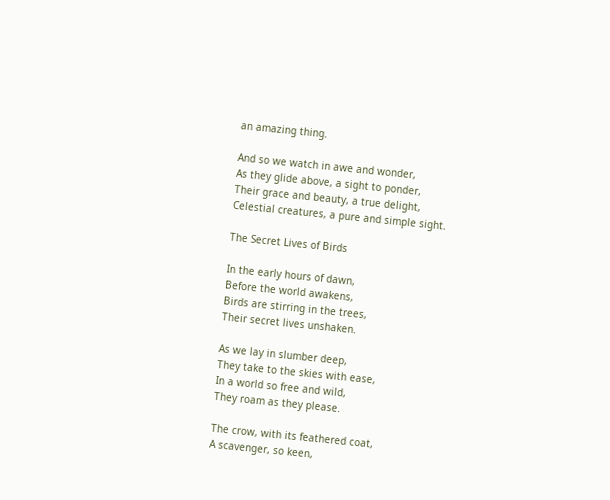an amazing thing.

And so we watch in awe and wonder,
As they glide above, a sight to ponder,
Their grace and beauty, a true delight,
Celestial creatures, a pure and simple sight.

The Secret Lives of Birds

In the early hours of dawn,
Before the world awakens,
Birds are stirring in the trees,
Their secret lives unshaken.

As we lay in slumber deep,
They take to the skies with ease,
In a world so free and wild,
They roam as they please.

The crow, with its feathered coat,
A scavenger, so keen,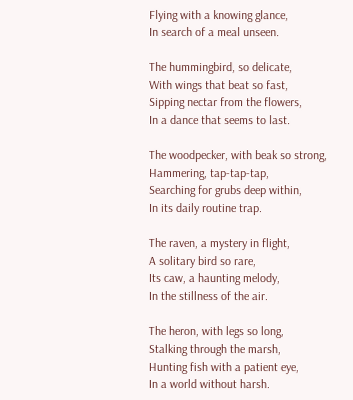Flying with a knowing glance,
In search of a meal unseen.

The hummingbird, so delicate,
With wings that beat so fast,
Sipping nectar from the flowers,
In a dance that seems to last.

The woodpecker, with beak so strong,
Hammering, tap-tap-tap,
Searching for grubs deep within,
In its daily routine trap.

The raven, a mystery in flight,
A solitary bird so rare,
Its caw, a haunting melody,
In the stillness of the air.

The heron, with legs so long,
Stalking through the marsh,
Hunting fish with a patient eye,
In a world without harsh.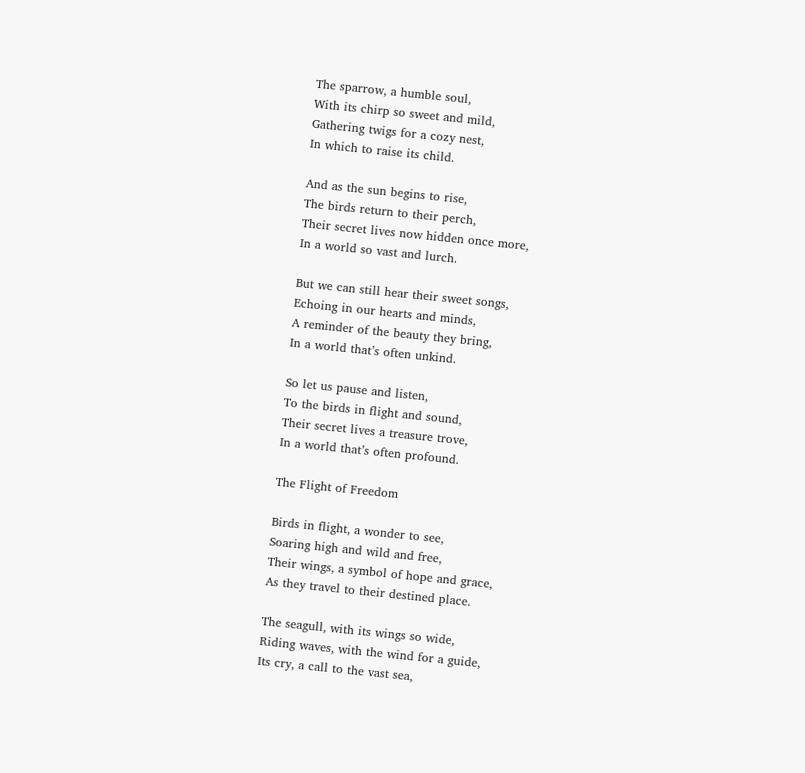The sparrow, a humble soul,
With its chirp so sweet and mild,
Gathering twigs for a cozy nest,
In which to raise its child.

And as the sun begins to rise,
The birds return to their perch,
Their secret lives now hidden once more,
In a world so vast and lurch.

But we can still hear their sweet songs,
Echoing in our hearts and minds,
A reminder of the beauty they bring,
In a world that’s often unkind.

So let us pause and listen,
To the birds in flight and sound,
Their secret lives a treasure trove,
In a world that’s often profound.

The Flight of Freedom

Birds in flight, a wonder to see,
Soaring high and wild and free,
Their wings, a symbol of hope and grace,
As they travel to their destined place.

The seagull, with its wings so wide,
Riding waves, with the wind for a guide,
Its cry, a call to the vast sea,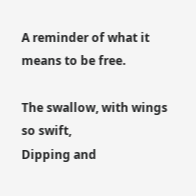A reminder of what it means to be free.

The swallow, with wings so swift,
Dipping and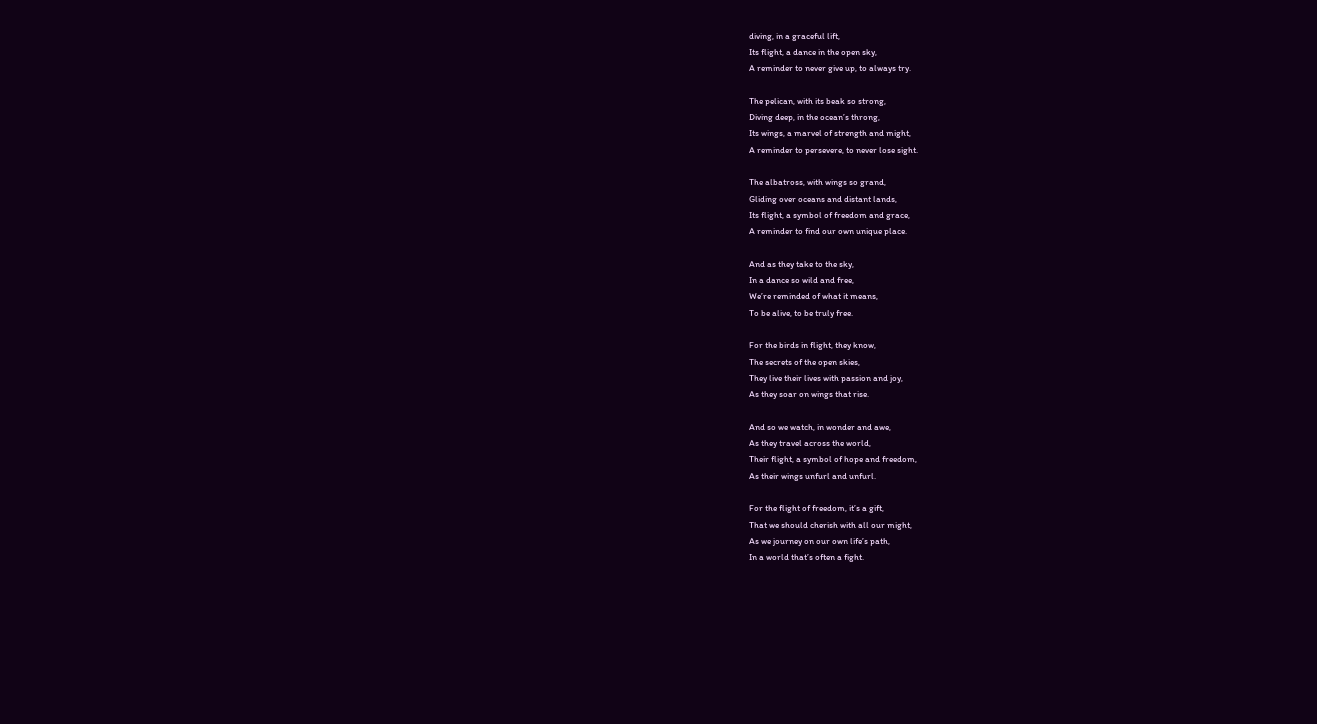diving, in a graceful lift,
Its flight, a dance in the open sky,
A reminder to never give up, to always try.

The pelican, with its beak so strong,
Diving deep, in the ocean’s throng,
Its wings, a marvel of strength and might,
A reminder to persevere, to never lose sight.

The albatross, with wings so grand,
Gliding over oceans and distant lands,
Its flight, a symbol of freedom and grace,
A reminder to find our own unique place.

And as they take to the sky,
In a dance so wild and free,
We’re reminded of what it means,
To be alive, to be truly free.

For the birds in flight, they know,
The secrets of the open skies,
They live their lives with passion and joy,
As they soar on wings that rise.

And so we watch, in wonder and awe,
As they travel across the world,
Their flight, a symbol of hope and freedom,
As their wings unfurl and unfurl.

For the flight of freedom, it’s a gift,
That we should cherish with all our might,
As we journey on our own life’s path,
In a world that’s often a fight.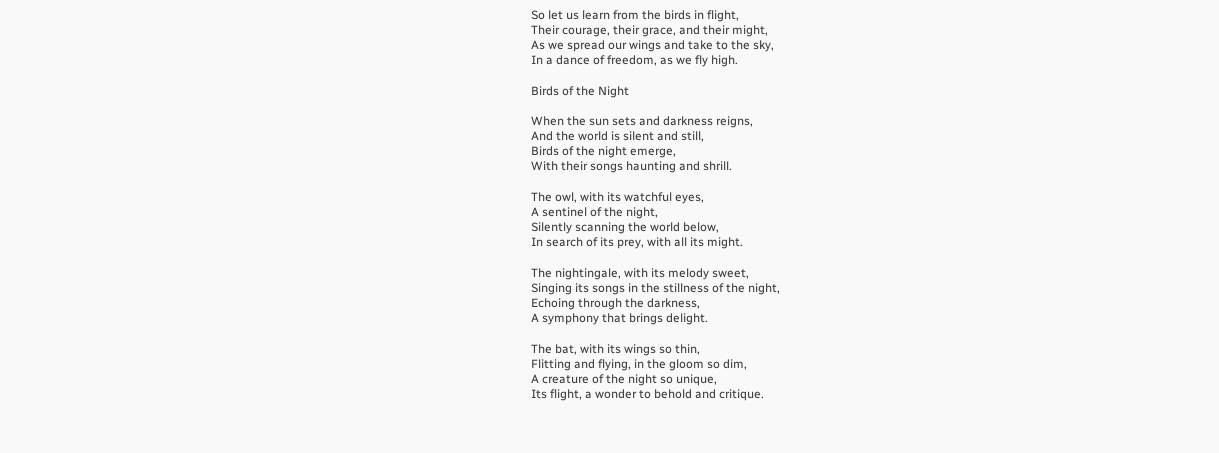So let us learn from the birds in flight,
Their courage, their grace, and their might,
As we spread our wings and take to the sky,
In a dance of freedom, as we fly high.

Birds of the Night

When the sun sets and darkness reigns,
And the world is silent and still,
Birds of the night emerge,
With their songs haunting and shrill.

The owl, with its watchful eyes,
A sentinel of the night,
Silently scanning the world below,
In search of its prey, with all its might.

The nightingale, with its melody sweet,
Singing its songs in the stillness of the night,
Echoing through the darkness,
A symphony that brings delight.

The bat, with its wings so thin,
Flitting and flying, in the gloom so dim,
A creature of the night so unique,
Its flight, a wonder to behold and critique.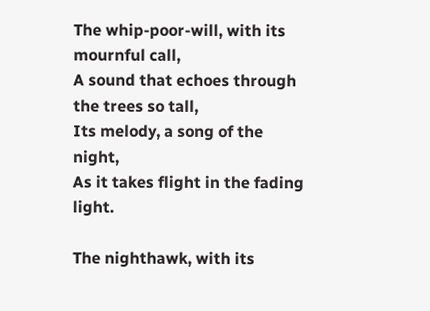The whip-poor-will, with its mournful call,
A sound that echoes through the trees so tall,
Its melody, a song of the night,
As it takes flight in the fading light.

The nighthawk, with its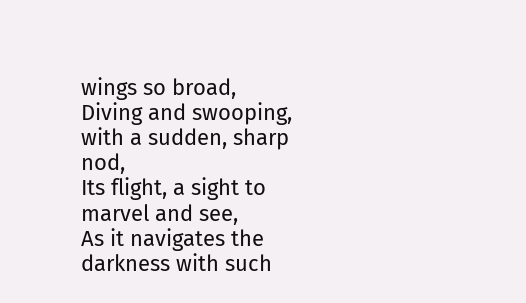wings so broad,
Diving and swooping, with a sudden, sharp nod,
Its flight, a sight to marvel and see,
As it navigates the darkness with such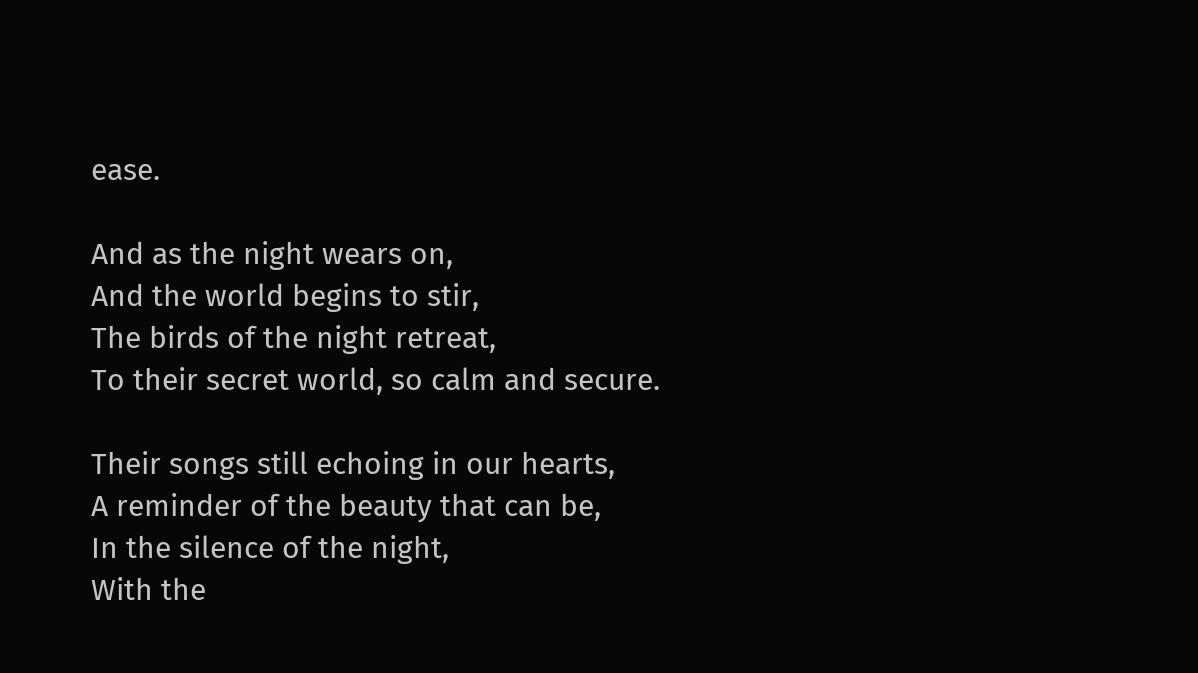ease.

And as the night wears on,
And the world begins to stir,
The birds of the night retreat,
To their secret world, so calm and secure.

Their songs still echoing in our hearts,
A reminder of the beauty that can be,
In the silence of the night,
With the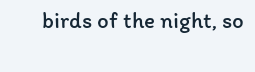birds of the night, so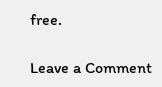free.

Leave a Comment